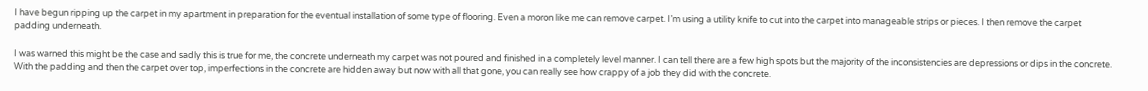I have begun ripping up the carpet in my apartment in preparation for the eventual installation of some type of flooring. Even a moron like me can remove carpet. I’m using a utility knife to cut into the carpet into manageable strips or pieces. I then remove the carpet padding underneath.

I was warned this might be the case and sadly this is true for me, the concrete underneath my carpet was not poured and finished in a completely level manner. I can tell there are a few high spots but the majority of the inconsistencies are depressions or dips in the concrete. With the padding and then the carpet over top, imperfections in the concrete are hidden away but now with all that gone, you can really see how crappy of a job they did with the concrete.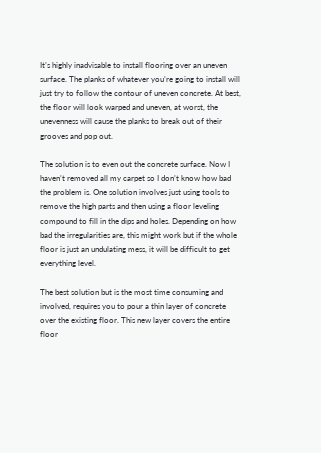It’s highly inadvisable to install flooring over an uneven surface. The planks of whatever you’re going to install will just try to follow the contour of uneven concrete. At best, the floor will look warped and uneven, at worst, the unevenness will cause the planks to break out of their grooves and pop out.

The solution is to even out the concrete surface. Now I haven’t removed all my carpet so I don’t know how bad the problem is. One solution involves just using tools to remove the high parts and then using a floor leveling compound to fill in the dips and holes. Depending on how bad the irregularities are, this might work but if the whole floor is just an undulating mess, it will be difficult to get everything level.

The best solution but is the most time consuming and involved, requires you to pour a thin layer of concrete over the existing floor. This new layer covers the entire floor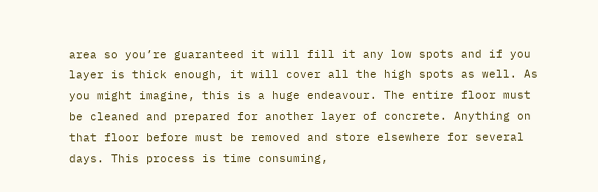area so you’re guaranteed it will fill it any low spots and if you layer is thick enough, it will cover all the high spots as well. As you might imagine, this is a huge endeavour. The entire floor must be cleaned and prepared for another layer of concrete. Anything on that floor before must be removed and store elsewhere for several days. This process is time consuming,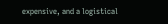expensive, and a logistical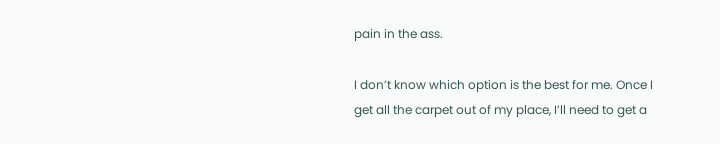pain in the ass.

I don’t know which option is the best for me. Once I get all the carpet out of my place, I’ll need to get a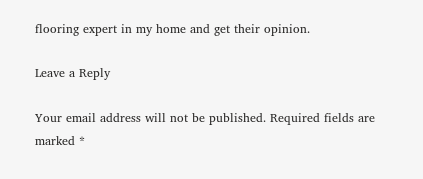flooring expert in my home and get their opinion.

Leave a Reply

Your email address will not be published. Required fields are marked *